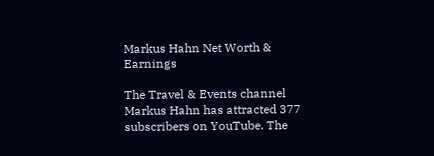Markus Hahn Net Worth & Earnings

The Travel & Events channel Markus Hahn has attracted 377 subscribers on YouTube. The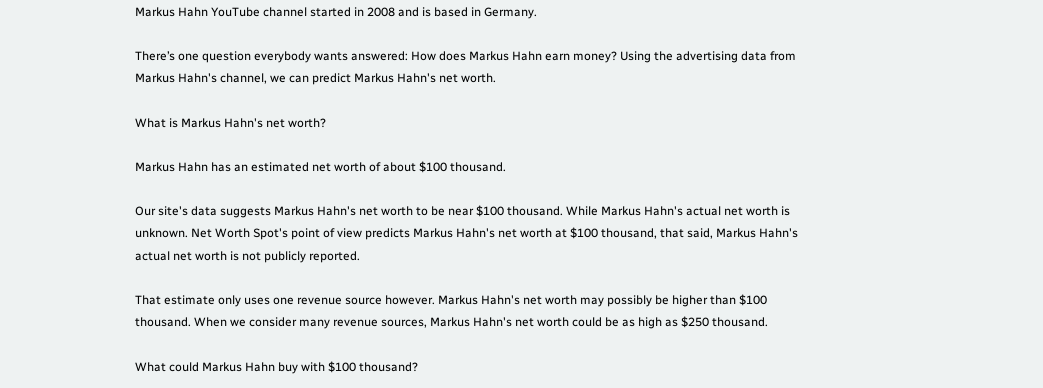Markus Hahn YouTube channel started in 2008 and is based in Germany.

There’s one question everybody wants answered: How does Markus Hahn earn money? Using the advertising data from Markus Hahn's channel, we can predict Markus Hahn's net worth.

What is Markus Hahn's net worth?

Markus Hahn has an estimated net worth of about $100 thousand.

Our site's data suggests Markus Hahn's net worth to be near $100 thousand. While Markus Hahn's actual net worth is unknown. Net Worth Spot's point of view predicts Markus Hahn's net worth at $100 thousand, that said, Markus Hahn's actual net worth is not publicly reported.

That estimate only uses one revenue source however. Markus Hahn's net worth may possibly be higher than $100 thousand. When we consider many revenue sources, Markus Hahn's net worth could be as high as $250 thousand.

What could Markus Hahn buy with $100 thousand?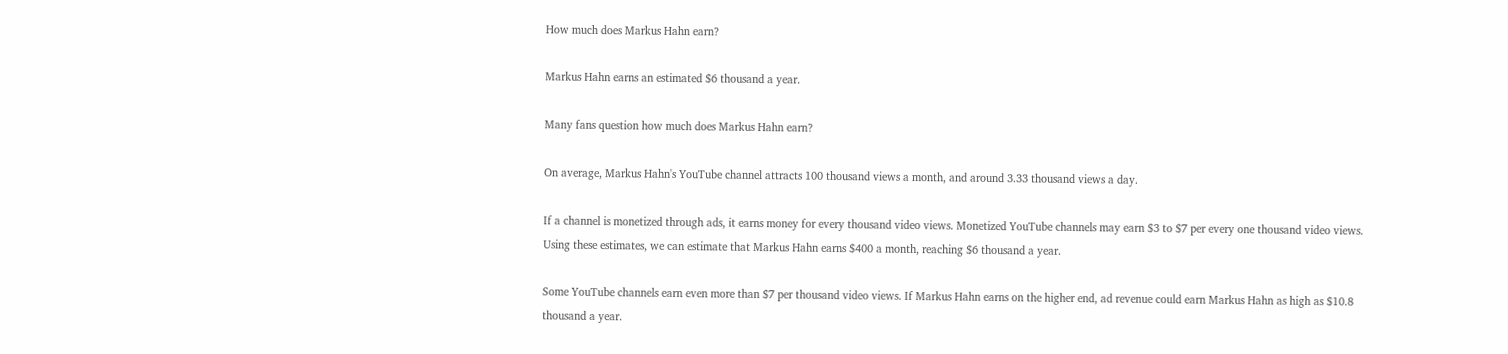How much does Markus Hahn earn?

Markus Hahn earns an estimated $6 thousand a year.

Many fans question how much does Markus Hahn earn?

On average, Markus Hahn's YouTube channel attracts 100 thousand views a month, and around 3.33 thousand views a day.

If a channel is monetized through ads, it earns money for every thousand video views. Monetized YouTube channels may earn $3 to $7 per every one thousand video views. Using these estimates, we can estimate that Markus Hahn earns $400 a month, reaching $6 thousand a year.

Some YouTube channels earn even more than $7 per thousand video views. If Markus Hahn earns on the higher end, ad revenue could earn Markus Hahn as high as $10.8 thousand a year.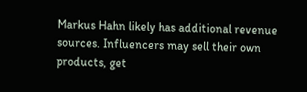Markus Hahn likely has additional revenue sources. Influencers may sell their own products, get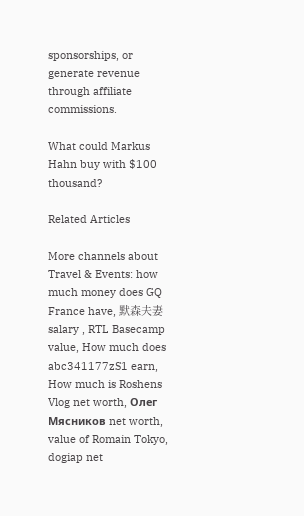sponsorships, or generate revenue through affiliate commissions.

What could Markus Hahn buy with $100 thousand?

Related Articles

More channels about Travel & Events: how much money does GQ France have, 默森夫妻 salary , RTL Basecamp value, How much does abc341177zS1 earn, How much is Roshens Vlog net worth, Олег Мясников net worth, value of Romain Tokyo, dogiap net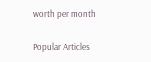worth per month

Popular Articles